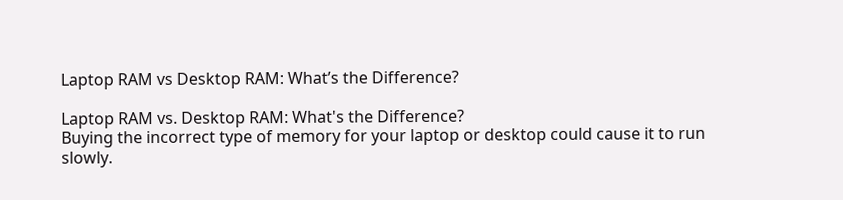Laptop RAM vs Desktop RAM: What’s the Difference?

Laptop RAM vs. Desktop RAM: What's the Difference?
Buying the incorrect type of memory for your laptop or desktop could cause it to run slowly.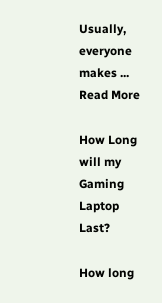Usually, everyone makes ...
Read More

How Long will my Gaming Laptop Last?

How long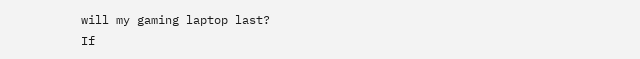will my gaming laptop last?
If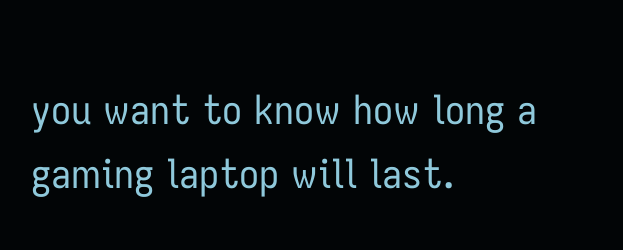you want to know how long a gaming laptop will last.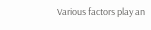Various factors play an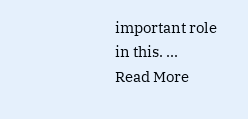important role in this. ...
Read More